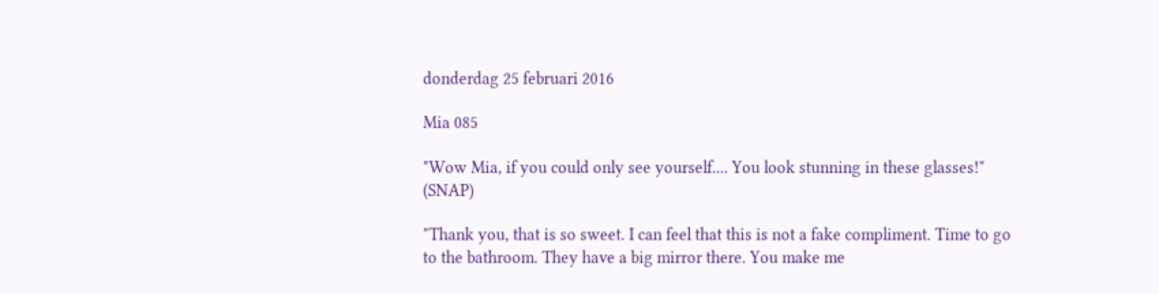donderdag 25 februari 2016

Mia 085

"Wow Mia, if you could only see yourself.... You look stunning in these glasses!" (SNAP)

"Thank you, that is so sweet. I can feel that this is not a fake compliment. Time to go to the bathroom. They have a big mirror there. You make me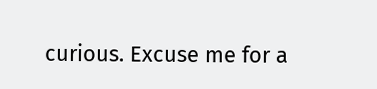curious. Excuse me for a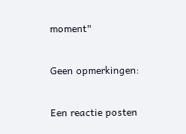moment"

Geen opmerkingen:

Een reactie posten